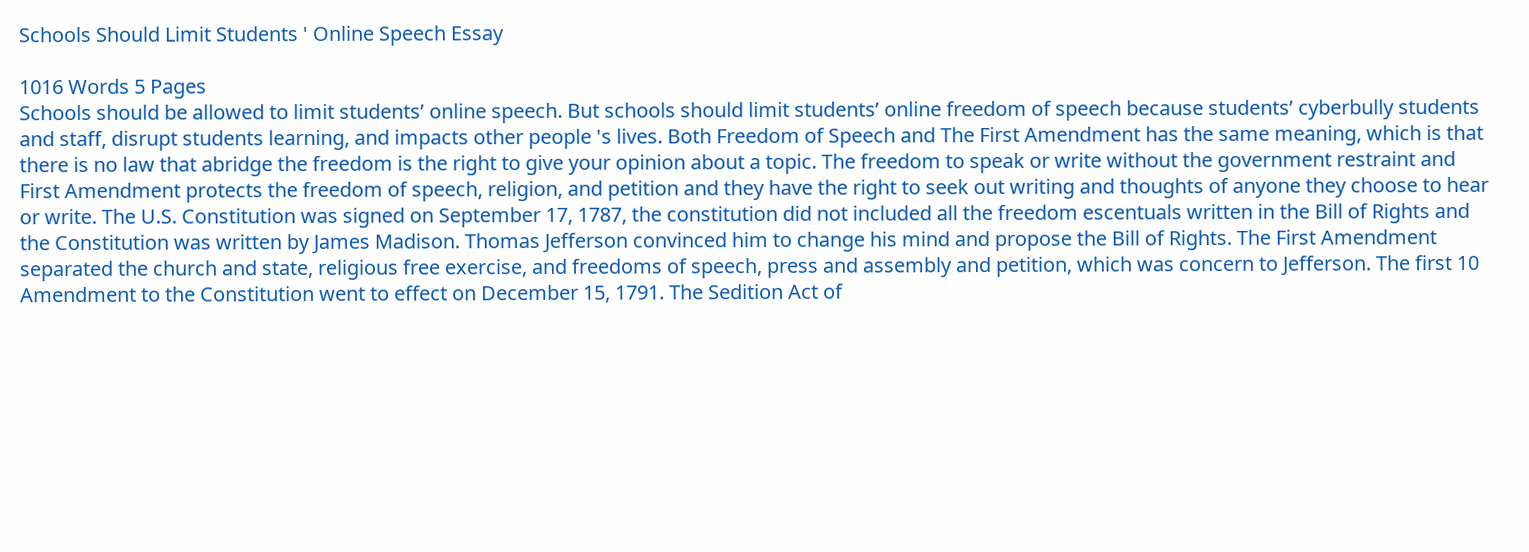Schools Should Limit Students ' Online Speech Essay

1016 Words 5 Pages
Schools should be allowed to limit students’ online speech. But schools should limit students’ online freedom of speech because students’ cyberbully students and staff, disrupt students learning, and impacts other people 's lives. Both Freedom of Speech and The First Amendment has the same meaning, which is that there is no law that abridge the freedom is the right to give your opinion about a topic. The freedom to speak or write without the government restraint and First Amendment protects the freedom of speech, religion, and petition and they have the right to seek out writing and thoughts of anyone they choose to hear or write. The U.S. Constitution was signed on September 17, 1787, the constitution did not included all the freedom escentuals written in the Bill of Rights and the Constitution was written by James Madison. Thomas Jefferson convinced him to change his mind and propose the Bill of Rights. The First Amendment separated the church and state, religious free exercise, and freedoms of speech, press and assembly and petition, which was concern to Jefferson. The first 10 Amendment to the Constitution went to effect on December 15, 1791. The Sedition Act of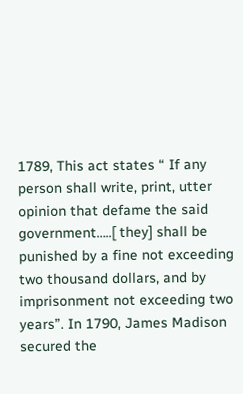1789, This act states “ If any person shall write, print, utter opinion that defame the said government…..[ they] shall be punished by a fine not exceeding two thousand dollars, and by imprisonment not exceeding two years”. In 1790, James Madison secured the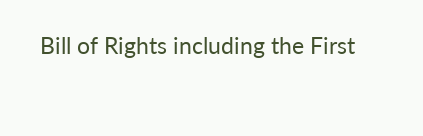Bill of Rights including the First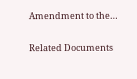Amendment to the…

Related Documents